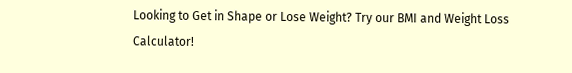Looking to Get in Shape or Lose Weight? Try our BMI and Weight Loss Calculator!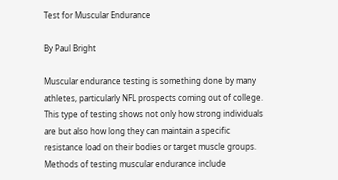Test for Muscular Endurance

By Paul Bright

Muscular endurance testing is something done by many athletes, particularly NFL prospects coming out of college. This type of testing shows not only how strong individuals are but also how long they can maintain a specific resistance load on their bodies or target muscle groups. Methods of testing muscular endurance include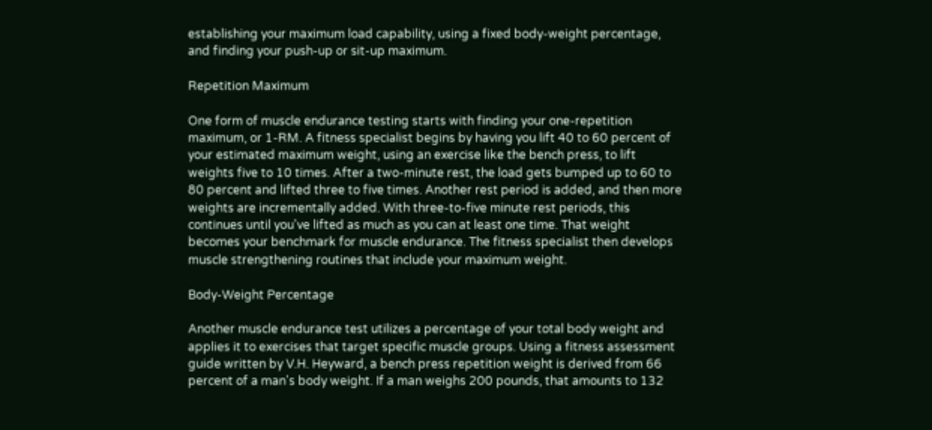establishing your maximum load capability, using a fixed body-weight percentage, and finding your push-up or sit-up maximum.

Repetition Maximum

One form of muscle endurance testing starts with finding your one-repetition maximum, or 1-RM. A fitness specialist begins by having you lift 40 to 60 percent of your estimated maximum weight, using an exercise like the bench press, to lift weights five to 10 times. After a two-minute rest, the load gets bumped up to 60 to 80 percent and lifted three to five times. Another rest period is added, and then more weights are incrementally added. With three-to-five minute rest periods, this continues until you've lifted as much as you can at least one time. That weight becomes your benchmark for muscle endurance. The fitness specialist then develops muscle strengthening routines that include your maximum weight.

Body-Weight Percentage

Another muscle endurance test utilizes a percentage of your total body weight and applies it to exercises that target specific muscle groups. Using a fitness assessment guide written by V.H. Heyward, a bench press repetition weight is derived from 66 percent of a man's body weight. If a man weighs 200 pounds, that amounts to 132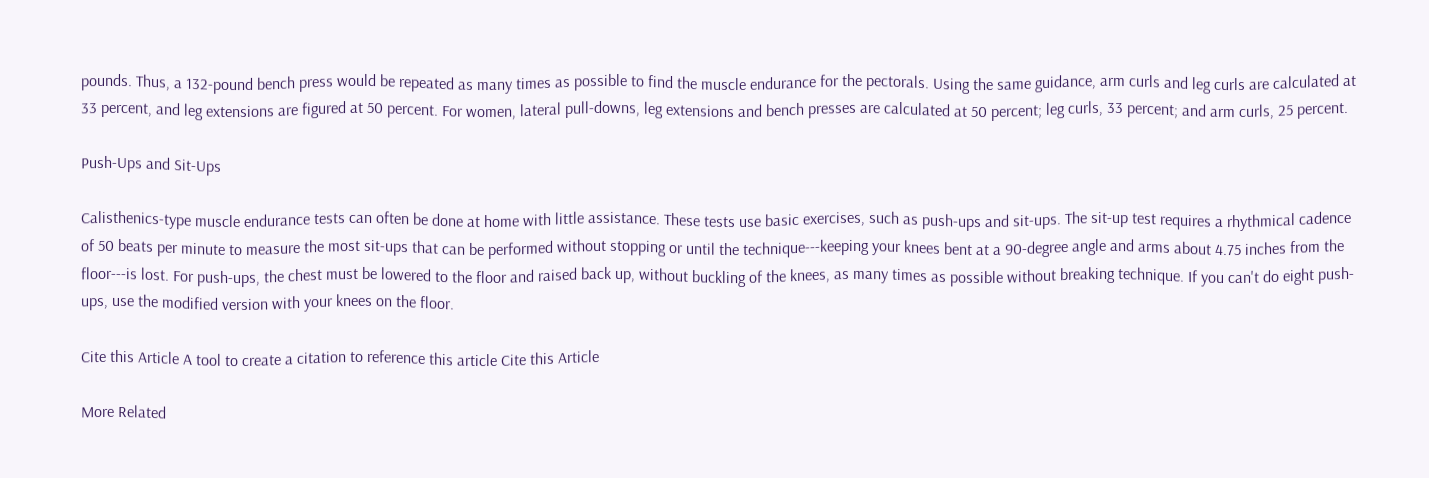pounds. Thus, a 132-pound bench press would be repeated as many times as possible to find the muscle endurance for the pectorals. Using the same guidance, arm curls and leg curls are calculated at 33 percent, and leg extensions are figured at 50 percent. For women, lateral pull-downs, leg extensions and bench presses are calculated at 50 percent; leg curls, 33 percent; and arm curls, 25 percent.

Push-Ups and Sit-Ups

Calisthenics-type muscle endurance tests can often be done at home with little assistance. These tests use basic exercises, such as push-ups and sit-ups. The sit-up test requires a rhythmical cadence of 50 beats per minute to measure the most sit-ups that can be performed without stopping or until the technique---keeping your knees bent at a 90-degree angle and arms about 4.75 inches from the floor---is lost. For push-ups, the chest must be lowered to the floor and raised back up, without buckling of the knees, as many times as possible without breaking technique. If you can't do eight push-ups, use the modified version with your knees on the floor.

Cite this Article A tool to create a citation to reference this article Cite this Article

More Related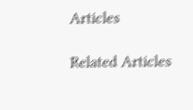Articles

Related Articles